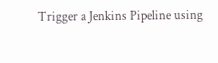Trigger a Jenkins Pipeline using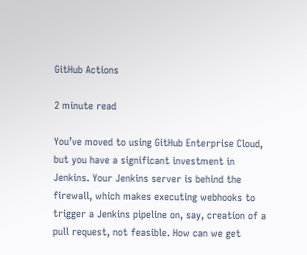GitHub Actions

2 minute read

You’ve moved to using GitHub Enterprise Cloud, but you have a significant investment in Jenkins. Your Jenkins server is behind the firewall, which makes executing webhooks to trigger a Jenkins pipeline on, say, creation of a pull request, not feasible. How can we get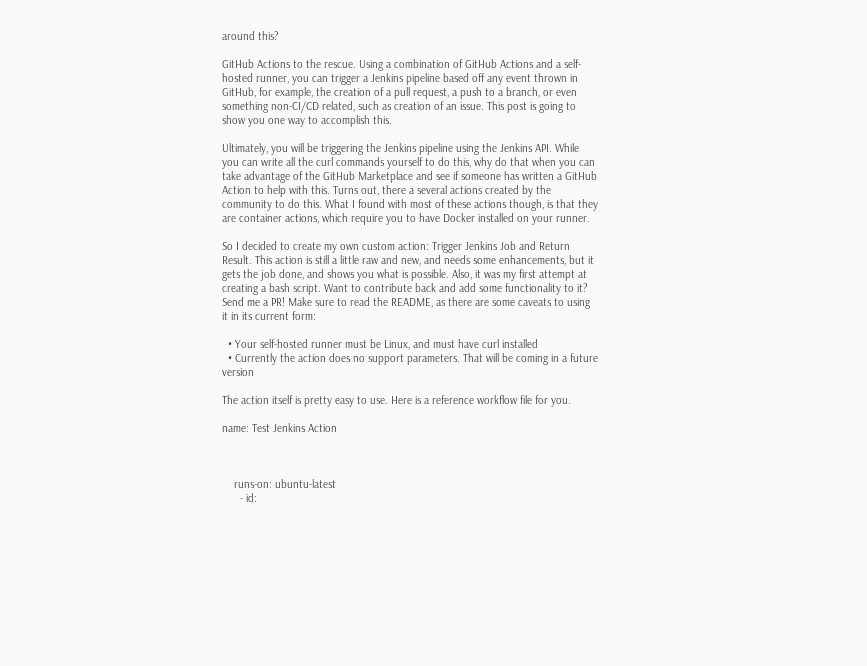around this?

GitHub Actions to the rescue. Using a combination of GitHub Actions and a self-hosted runner, you can trigger a Jenkins pipeline based off any event thrown in GitHub, for example, the creation of a pull request, a push to a branch, or even something non-CI/CD related, such as creation of an issue. This post is going to show you one way to accomplish this.

Ultimately, you will be triggering the Jenkins pipeline using the Jenkins API. While you can write all the curl commands yourself to do this, why do that when you can take advantage of the GitHub Marketplace and see if someone has written a GitHub Action to help with this. Turns out, there a several actions created by the community to do this. What I found with most of these actions though, is that they are container actions, which require you to have Docker installed on your runner.

So I decided to create my own custom action: Trigger Jenkins Job and Return Result. This action is still a little raw and new, and needs some enhancements, but it gets the job done, and shows you what is possible. Also, it was my first attempt at creating a bash script. Want to contribute back and add some functionality to it? Send me a PR! Make sure to read the README, as there are some caveats to using it in its current form:

  • Your self-hosted runner must be Linux, and must have curl installed
  • Currently the action does no support parameters. That will be coming in a future version

The action itself is pretty easy to use. Here is a reference workflow file for you.

name: Test Jenkins Action



    runs-on: ubuntu-latest
      - id: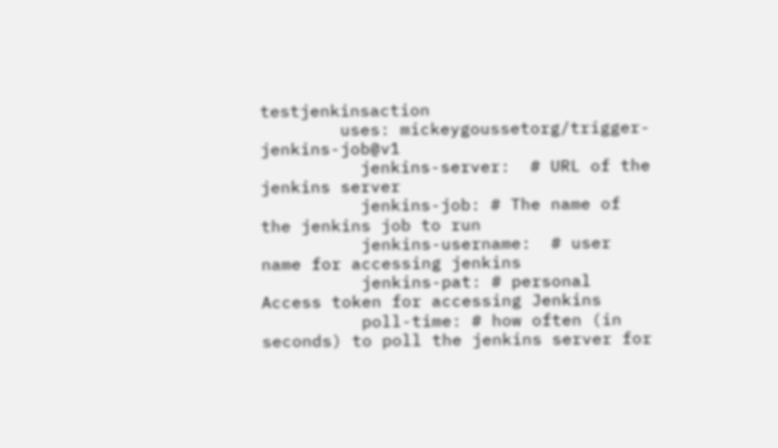testjenkinsaction
        uses: mickeygoussetorg/trigger-jenkins-job@v1
          jenkins-server:  # URL of the jenkins server
          jenkins-job: # The name of the jenkins job to run
          jenkins-username:  # user name for accessing jenkins
          jenkins-pat: # personal Access token for accessing Jenkins
          poll-time: # how often (in seconds) to poll the jenkins server for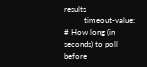results
          timeout-value: # How long (in seconds) to poll before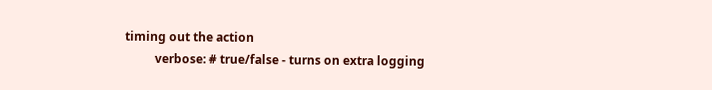timing out the action
          verbose: # true/false - turns on extra logging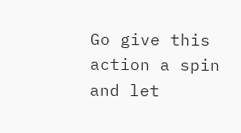Go give this action a spin and let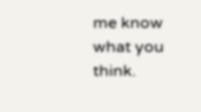me know what you think.